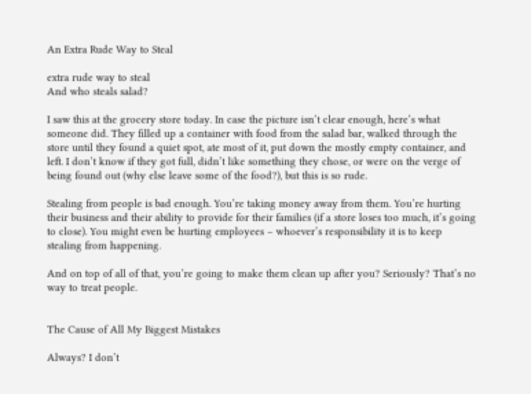An Extra Rude Way to Steal

extra rude way to steal
And who steals salad?

I saw this at the grocery store today. In case the picture isn’t clear enough, here’s what someone did. They filled up a container with food from the salad bar, walked through the store until they found a quiet spot, ate most of it, put down the mostly empty container, and left. I don’t know if they got full, didn’t like something they chose, or were on the verge of being found out (why else leave some of the food?), but this is so rude.

Stealing from people is bad enough. You’re taking money away from them. You’re hurting their business and their ability to provide for their families (if a store loses too much, it’s going to close). You might even be hurting employees – whoever’s responsibility it is to keep stealing from happening.

And on top of all of that, you’re going to make them clean up after you? Seriously? That’s no way to treat people.


The Cause of All My Biggest Mistakes

Always? I don’t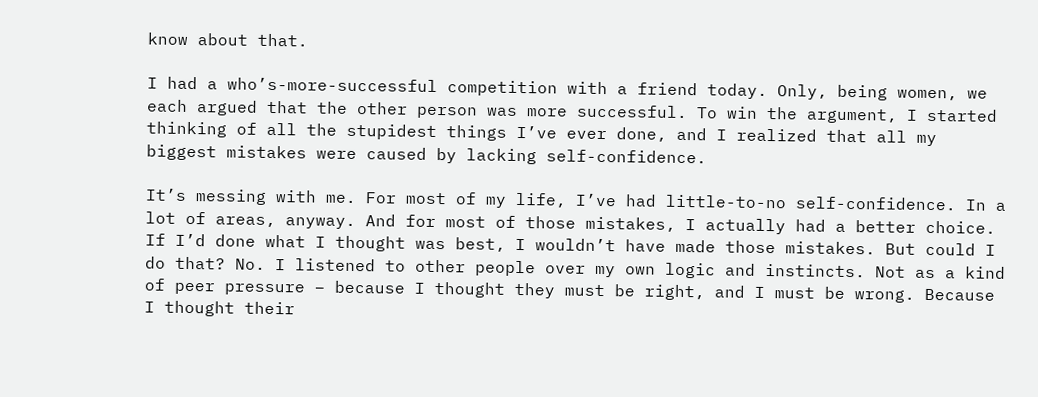know about that.

I had a who’s-more-successful competition with a friend today. Only, being women, we each argued that the other person was more successful. To win the argument, I started thinking of all the stupidest things I’ve ever done, and I realized that all my biggest mistakes were caused by lacking self-confidence.

It’s messing with me. For most of my life, I’ve had little-to-no self-confidence. In a lot of areas, anyway. And for most of those mistakes, I actually had a better choice. If I’d done what I thought was best, I wouldn’t have made those mistakes. But could I do that? No. I listened to other people over my own logic and instincts. Not as a kind of peer pressure – because I thought they must be right, and I must be wrong. Because I thought their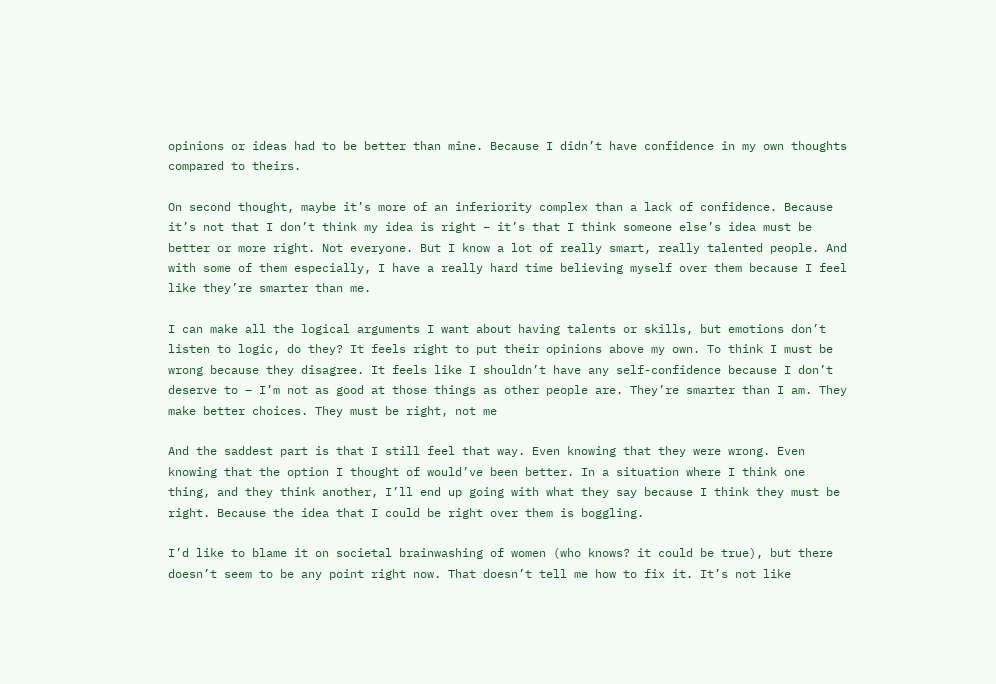opinions or ideas had to be better than mine. Because I didn’t have confidence in my own thoughts compared to theirs.

On second thought, maybe it’s more of an inferiority complex than a lack of confidence. Because it’s not that I don’t think my idea is right – it’s that I think someone else’s idea must be better or more right. Not everyone. But I know a lot of really smart, really talented people. And with some of them especially, I have a really hard time believing myself over them because I feel like they’re smarter than me.

I can make all the logical arguments I want about having talents or skills, but emotions don’t listen to logic, do they? It feels right to put their opinions above my own. To think I must be wrong because they disagree. It feels like I shouldn’t have any self-confidence because I don’t deserve to – I’m not as good at those things as other people are. They’re smarter than I am. They make better choices. They must be right, not me

And the saddest part is that I still feel that way. Even knowing that they were wrong. Even knowing that the option I thought of would’ve been better. In a situation where I think one thing, and they think another, I’ll end up going with what they say because I think they must be right. Because the idea that I could be right over them is boggling.

I’d like to blame it on societal brainwashing of women (who knows? it could be true), but there doesn’t seem to be any point right now. That doesn’t tell me how to fix it. It’s not like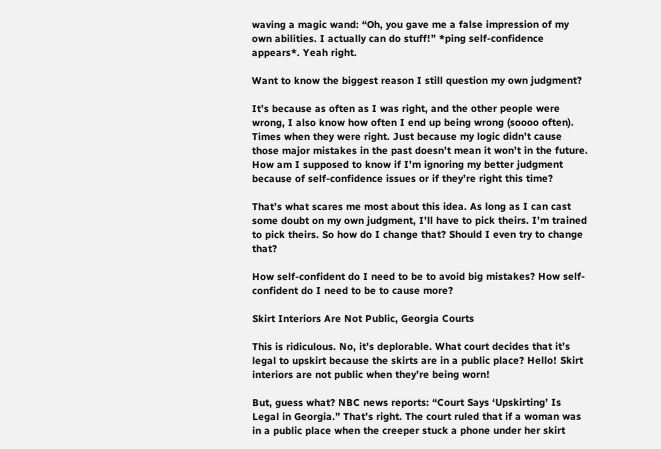waving a magic wand: “Oh, you gave me a false impression of my own abilities. I actually can do stuff!” *ping self-confidence appears*. Yeah right.

Want to know the biggest reason I still question my own judgment?

It’s because as often as I was right, and the other people were wrong, I also know how often I end up being wrong (soooo often). Times when they were right. Just because my logic didn’t cause those major mistakes in the past doesn’t mean it won’t in the future. How am I supposed to know if I’m ignoring my better judgment because of self-confidence issues or if they’re right this time?

That’s what scares me most about this idea. As long as I can cast some doubt on my own judgment, I’ll have to pick theirs. I’m trained to pick theirs. So how do I change that? Should I even try to change that?

How self-confident do I need to be to avoid big mistakes? How self-confident do I need to be to cause more?

Skirt Interiors Are Not Public, Georgia Courts

This is ridiculous. No, it’s deplorable. What court decides that it’s legal to upskirt because the skirts are in a public place? Hello! Skirt interiors are not public when they’re being worn!

But, guess what? NBC news reports: “Court Says ‘Upskirting’ Is Legal in Georgia.” That’s right. The court ruled that if a woman was in a public place when the creeper stuck a phone under her skirt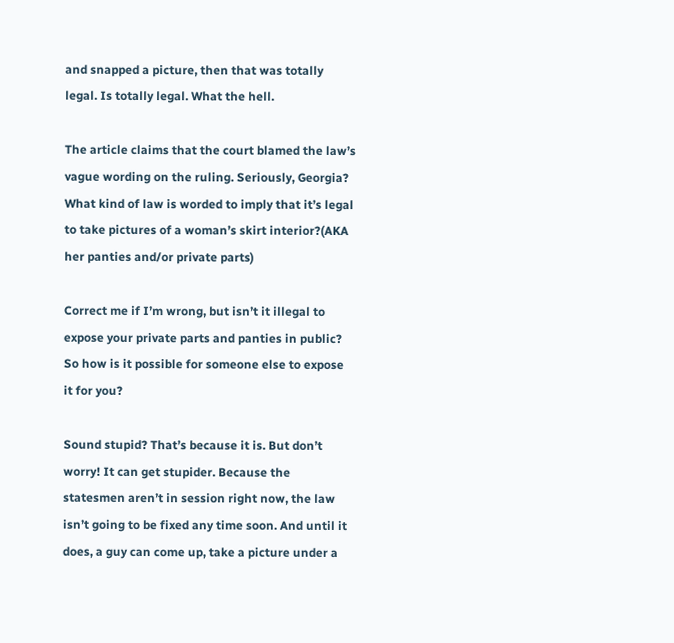and snapped a picture, then that was totally legal. Is totally legal. What the hell.

The article claims that the court blamed the law’s vague wording on the ruling. Seriously, Georgia? What kind of law is worded to imply that it’s legal to take pictures of a woman’s skirt interior?(AKA her panties and/or private parts)

Correct me if I’m wrong, but isn’t it illegal to expose your private parts and panties in public? So how is it possible for someone else to expose it for you?

Sound stupid? That’s because it is. But don’t worry! It can get stupider. Because the statesmen aren’t in session right now, the law isn’t going to be fixed any time soon. And until it does, a guy can come up, take a picture under a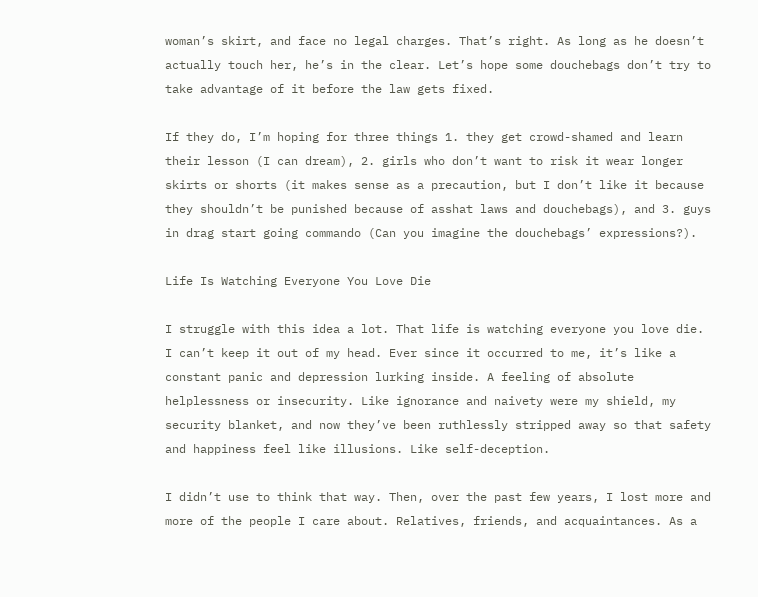woman’s skirt, and face no legal charges. That’s right. As long as he doesn’t actually touch her, he’s in the clear. Let’s hope some douchebags don’t try to take advantage of it before the law gets fixed.

If they do, I’m hoping for three things 1. they get crowd-shamed and learn their lesson (I can dream), 2. girls who don’t want to risk it wear longer skirts or shorts (it makes sense as a precaution, but I don’t like it because they shouldn’t be punished because of asshat laws and douchebags), and 3. guys in drag start going commando (Can you imagine the douchebags’ expressions?).

Life Is Watching Everyone You Love Die

I struggle with this idea a lot. That life is watching everyone you love die. I can’t keep it out of my head. Ever since it occurred to me, it’s like a constant panic and depression lurking inside. A feeling of absolute helplessness or insecurity. Like ignorance and naivety were my shield, my security blanket, and now they’ve been ruthlessly stripped away so that safety and happiness feel like illusions. Like self-deception.

I didn’t use to think that way. Then, over the past few years, I lost more and more of the people I care about. Relatives, friends, and acquaintances. As a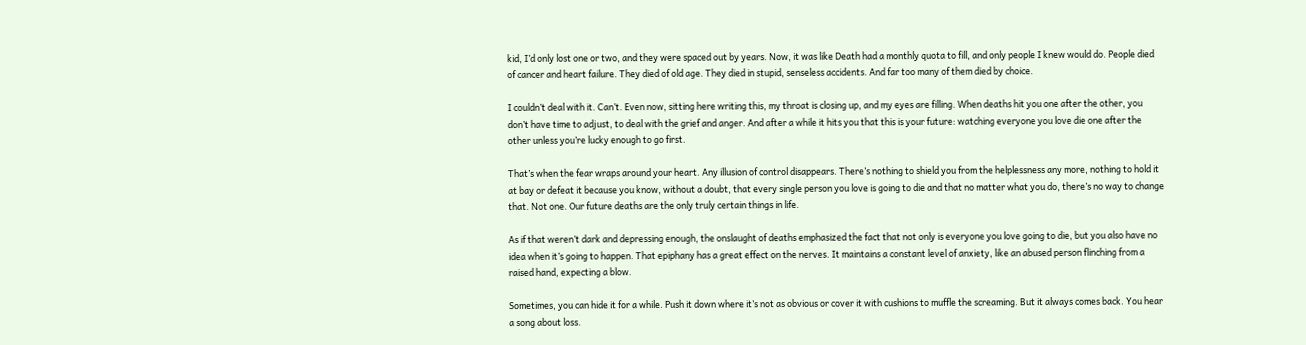kid, I’d only lost one or two, and they were spaced out by years. Now, it was like Death had a monthly quota to fill, and only people I knew would do. People died of cancer and heart failure. They died of old age. They died in stupid, senseless accidents. And far too many of them died by choice.

I couldn’t deal with it. Can’t. Even now, sitting here writing this, my throat is closing up, and my eyes are filling. When deaths hit you one after the other, you don’t have time to adjust, to deal with the grief and anger. And after a while it hits you that this is your future: watching everyone you love die one after the other unless you’re lucky enough to go first.

That’s when the fear wraps around your heart. Any illusion of control disappears. There’s nothing to shield you from the helplessness any more, nothing to hold it at bay or defeat it because you know, without a doubt, that every single person you love is going to die and that no matter what you do, there’s no way to change that. Not one. Our future deaths are the only truly certain things in life.

As if that weren’t dark and depressing enough, the onslaught of deaths emphasized the fact that not only is everyone you love going to die, but you also have no idea when it’s going to happen. That epiphany has a great effect on the nerves. It maintains a constant level of anxiety, like an abused person flinching from a raised hand, expecting a blow.

Sometimes, you can hide it for a while. Push it down where it’s not as obvious or cover it with cushions to muffle the screaming. But it always comes back. You hear a song about loss.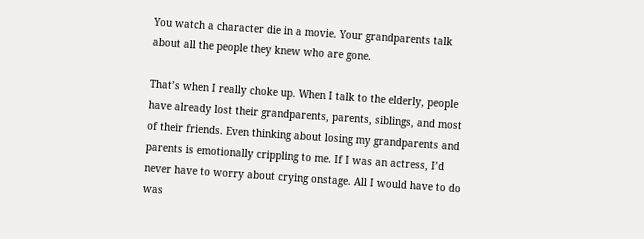You watch a character die in a movie. Your grandparents talk about all the people they knew who are gone.

That’s when I really choke up. When I talk to the elderly, people have already lost their grandparents, parents, siblings, and most of their friends. Even thinking about losing my grandparents and parents is emotionally crippling to me. If I was an actress, I’d never have to worry about crying onstage. All I would have to do was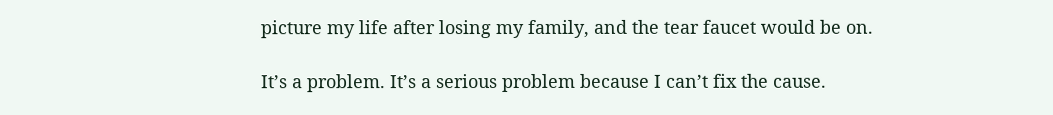picture my life after losing my family, and the tear faucet would be on.

It’s a problem. It’s a serious problem because I can’t fix the cause.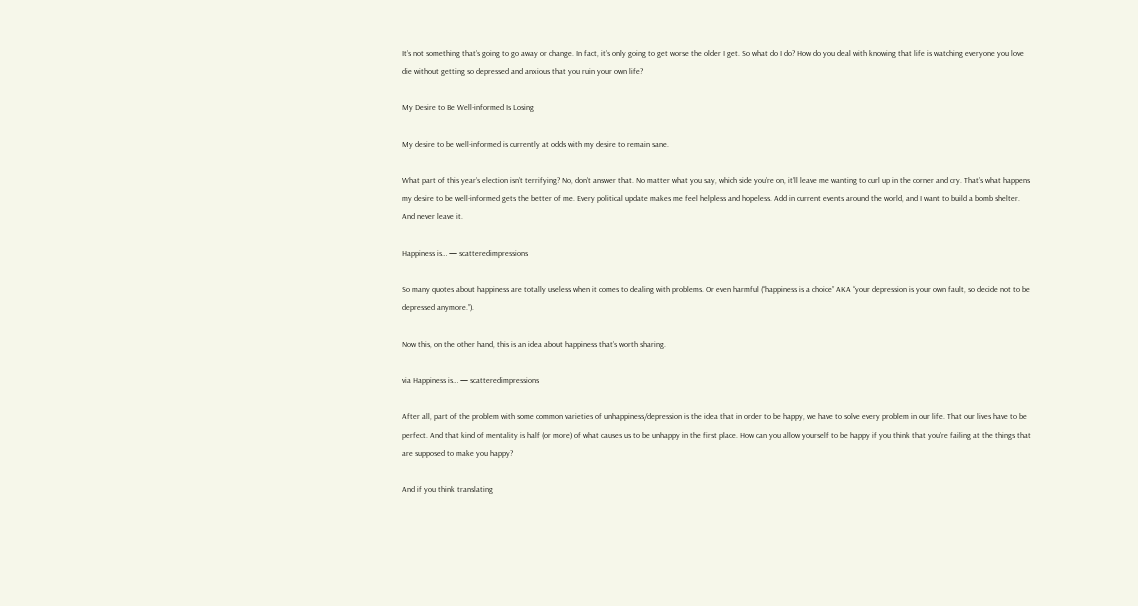It’s not something that’s going to go away or change. In fact, it’s only going to get worse the older I get. So what do I do? How do you deal with knowing that life is watching everyone you love die without getting so depressed and anxious that you ruin your own life?

My Desire to Be Well-informed Is Losing

My desire to be well-informed is currently at odds with my desire to remain sane.

What part of this year’s election isn’t terrifying? No, don’t answer that. No matter what you say, which side you’re on, it’ll leave me wanting to curl up in the corner and cry. That’s what happens my desire to be well-informed gets the better of me. Every political update makes me feel helpless and hopeless. Add in current events around the world, and I want to build a bomb shelter. And never leave it.

Happiness is… — scatteredimpressions

So many quotes about happiness are totally useless when it comes to dealing with problems. Or even harmful (“happiness is a choice” AKA “your depression is your own fault, so decide not to be depressed anymore.”).

Now this, on the other hand, this is an idea about happiness that’s worth sharing.

via Happiness is… — scatteredimpressions

After all, part of the problem with some common varieties of unhappiness/depression is the idea that in order to be happy, we have to solve every problem in our life. That our lives have to be perfect. And that kind of mentality is half (or more) of what causes us to be unhappy in the first place. How can you allow yourself to be happy if you think that you’re failing at the things that are supposed to make you happy?

And if you think translating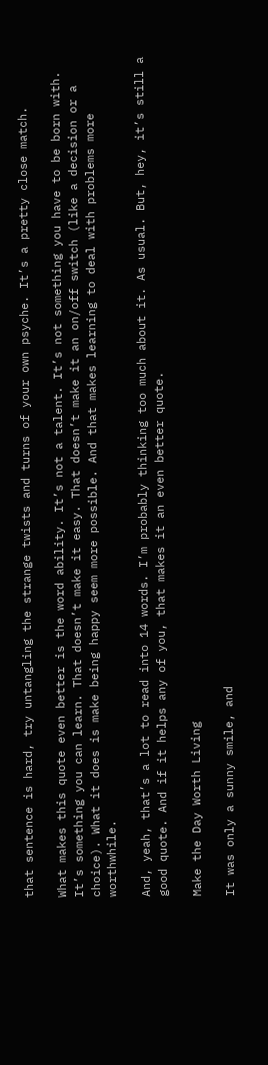that sentence is hard, try untangling the strange twists and turns of your own psyche. It’s a pretty close match.

What makes this quote even better is the word ability. It’s not a talent. It’s not something you have to be born with. It’s something you can learn. That doesn’t make it easy. That doesn’t make it an on/off switch (like a decision or a choice). What it does is make being happy seem more possible. And that makes learning to deal with problems more worthwhile.

And, yeah, that’s a lot to read into 14 words. I’m probably thinking too much about it. As usual. But, hey, it’s still a good quote. And if it helps any of you, that makes it an even better quote.

Make the Day Worth Living

It was only a sunny smile, and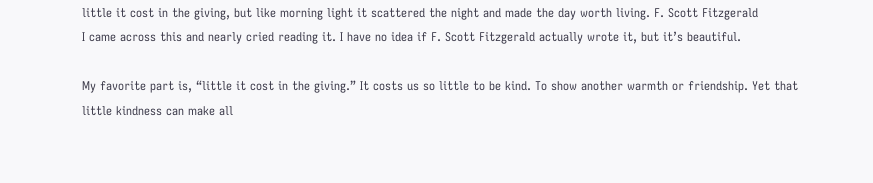little it cost in the giving, but like morning light it scattered the night and made the day worth living. F. Scott Fitzgerald
I came across this and nearly cried reading it. I have no idea if F. Scott Fitzgerald actually wrote it, but it’s beautiful.

My favorite part is, “little it cost in the giving.” It costs us so little to be kind. To show another warmth or friendship. Yet that little kindness can make all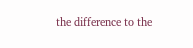the difference to the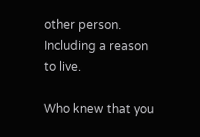other person. Including a reason to live.

Who knew that you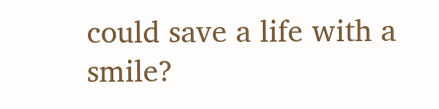could save a life with a smile?